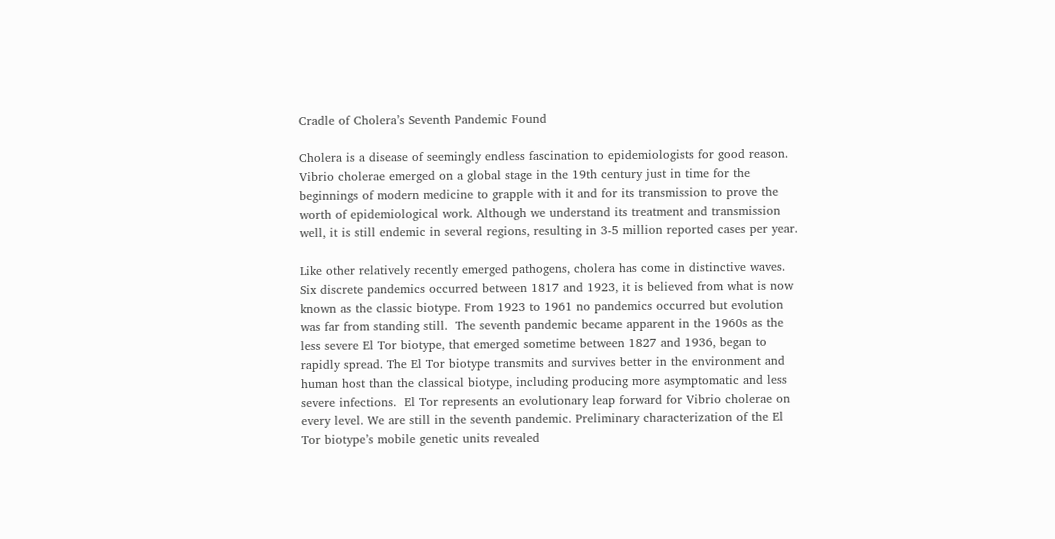Cradle of Cholera’s Seventh Pandemic Found

Cholera is a disease of seemingly endless fascination to epidemiologists for good reason. Vibrio cholerae emerged on a global stage in the 19th century just in time for the beginnings of modern medicine to grapple with it and for its transmission to prove the worth of epidemiological work. Although we understand its treatment and transmission well, it is still endemic in several regions, resulting in 3-5 million reported cases per year.

Like other relatively recently emerged pathogens, cholera has come in distinctive waves. Six discrete pandemics occurred between 1817 and 1923, it is believed from what is now known as the classic biotype. From 1923 to 1961 no pandemics occurred but evolution was far from standing still.  The seventh pandemic became apparent in the 1960s as the less severe El Tor biotype, that emerged sometime between 1827 and 1936, began to rapidly spread. The El Tor biotype transmits and survives better in the environment and human host than the classical biotype, including producing more asymptomatic and less severe infections.  El Tor represents an evolutionary leap forward for Vibrio cholerae on every level. We are still in the seventh pandemic. Preliminary characterization of the El Tor biotype’s mobile genetic units revealed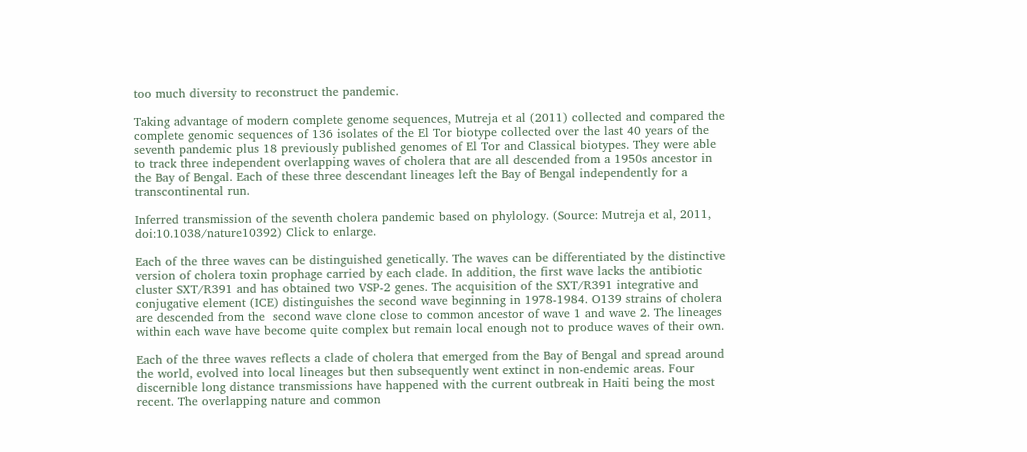too much diversity to reconstruct the pandemic.

Taking advantage of modern complete genome sequences, Mutreja et al (2011) collected and compared the complete genomic sequences of 136 isolates of the El Tor biotype collected over the last 40 years of the seventh pandemic plus 18 previously published genomes of El Tor and Classical biotypes. They were able to track three independent overlapping waves of cholera that are all descended from a 1950s ancestor in the Bay of Bengal. Each of these three descendant lineages left the Bay of Bengal independently for a transcontinental run.

Inferred transmission of the seventh cholera pandemic based on phylology. (Source: Mutreja et al, 2011, doi:10.1038/nature10392) Click to enlarge.

Each of the three waves can be distinguished genetically. The waves can be differentiated by the distinctive version of cholera toxin prophage carried by each clade. In addition, the first wave lacks the antibiotic cluster SXT/R391 and has obtained two VSP-2 genes. The acquisition of the SXT/R391 integrative and conjugative element (ICE) distinguishes the second wave beginning in 1978-1984. O139 strains of cholera are descended from the  second wave clone close to common ancestor of wave 1 and wave 2. The lineages within each wave have become quite complex but remain local enough not to produce waves of their own.

Each of the three waves reflects a clade of cholera that emerged from the Bay of Bengal and spread around the world, evolved into local lineages but then subsequently went extinct in non-endemic areas. Four discernible long distance transmissions have happened with the current outbreak in Haiti being the most recent. The overlapping nature and common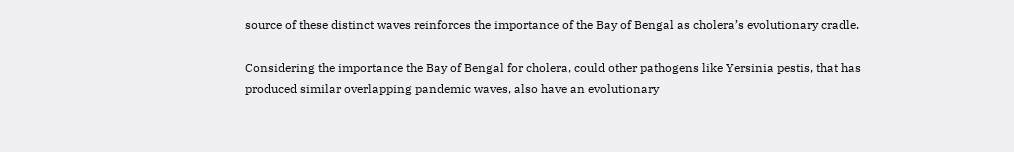source of these distinct waves reinforces the importance of the Bay of Bengal as cholera’s evolutionary cradle.

Considering the importance the Bay of Bengal for cholera, could other pathogens like Yersinia pestis, that has produced similar overlapping pandemic waves, also have an evolutionary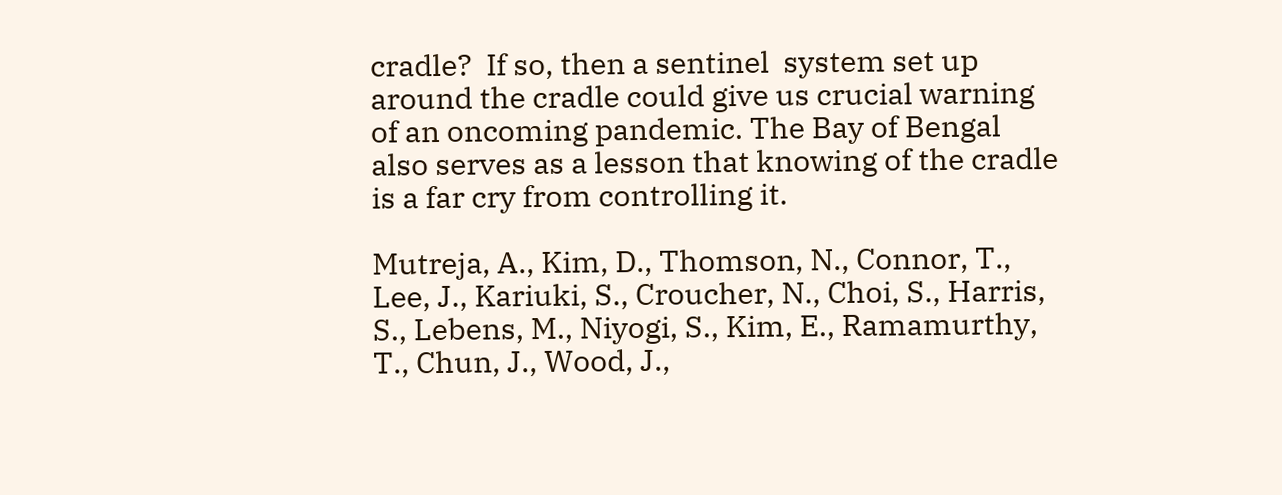cradle?  If so, then a sentinel  system set up around the cradle could give us crucial warning of an oncoming pandemic. The Bay of Bengal also serves as a lesson that knowing of the cradle is a far cry from controlling it.

Mutreja, A., Kim, D., Thomson, N., Connor, T., Lee, J., Kariuki, S., Croucher, N., Choi, S., Harris, S., Lebens, M., Niyogi, S., Kim, E., Ramamurthy, T., Chun, J., Wood, J.,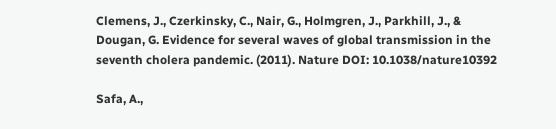Clemens, J., Czerkinsky, C., Nair, G., Holmgren, J., Parkhill, J., & Dougan, G. Evidence for several waves of global transmission in the seventh cholera pandemic. (2011). Nature DOI: 10.1038/nature10392

Safa, A.,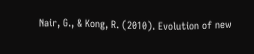Nair, G., & Kong, R. (2010). Evolution of new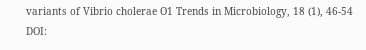variants of Vibrio cholerae O1 Trends in Microbiology, 18 (1), 46-54 DOI: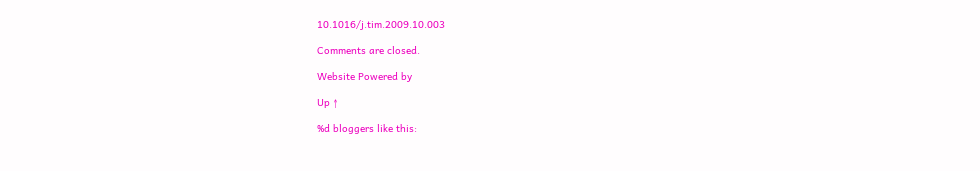10.1016/j.tim.2009.10.003

Comments are closed.

Website Powered by

Up ↑

%d bloggers like this: